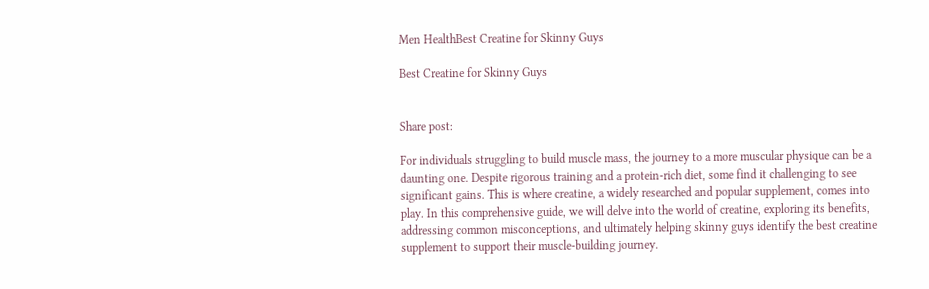Men HealthBest Creatine for Skinny Guys

Best Creatine for Skinny Guys


Share post:

For individuals struggling to build muscle mass, the journey to a more muscular physique can be a daunting one. Despite rigorous training and a protein-rich diet, some find it challenging to see significant gains. This is where creatine, a widely researched and popular supplement, comes into play. In this comprehensive guide, we will delve into the world of creatine, exploring its benefits, addressing common misconceptions, and ultimately helping skinny guys identify the best creatine supplement to support their muscle-building journey.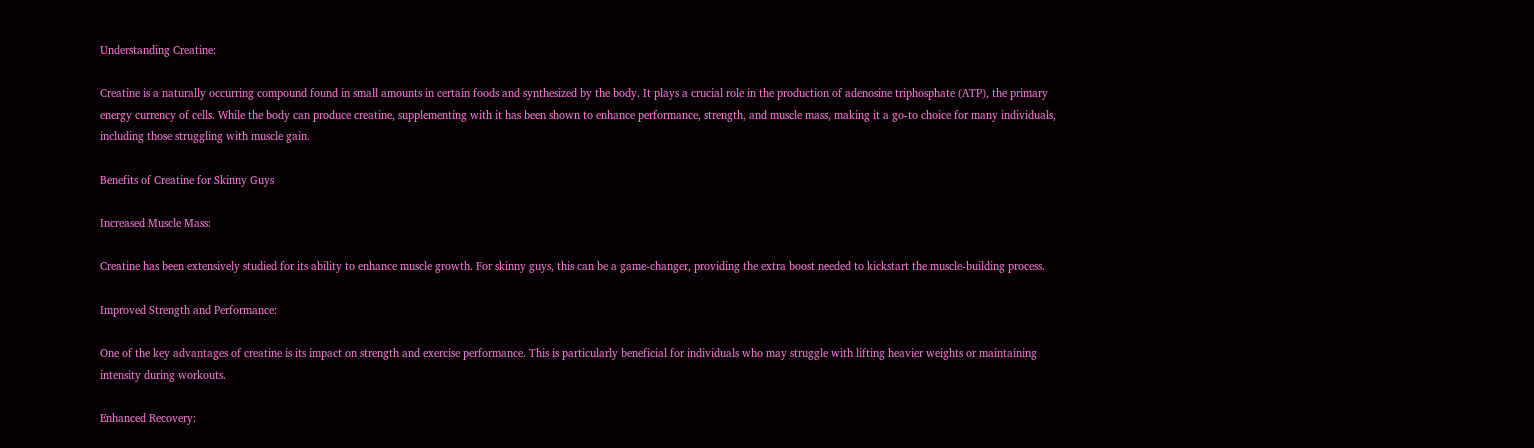Understanding Creatine:

Creatine is a naturally occurring compound found in small amounts in certain foods and synthesized by the body. It plays a crucial role in the production of adenosine triphosphate (ATP), the primary energy currency of cells. While the body can produce creatine, supplementing with it has been shown to enhance performance, strength, and muscle mass, making it a go-to choice for many individuals, including those struggling with muscle gain.

Benefits of Creatine for Skinny Guys

Increased Muscle Mass:

Creatine has been extensively studied for its ability to enhance muscle growth. For skinny guys, this can be a game-changer, providing the extra boost needed to kickstart the muscle-building process.

Improved Strength and Performance:

One of the key advantages of creatine is its impact on strength and exercise performance. This is particularly beneficial for individuals who may struggle with lifting heavier weights or maintaining intensity during workouts.

Enhanced Recovery: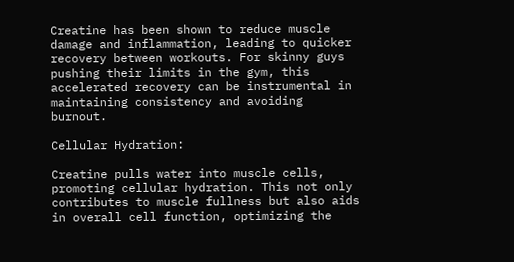Creatine has been shown to reduce muscle damage and inflammation, leading to quicker recovery between workouts. For skinny guys pushing their limits in the gym, this accelerated recovery can be instrumental in maintaining consistency and avoiding burnout.

Cellular Hydration:

Creatine pulls water into muscle cells, promoting cellular hydration. This not only contributes to muscle fullness but also aids in overall cell function, optimizing the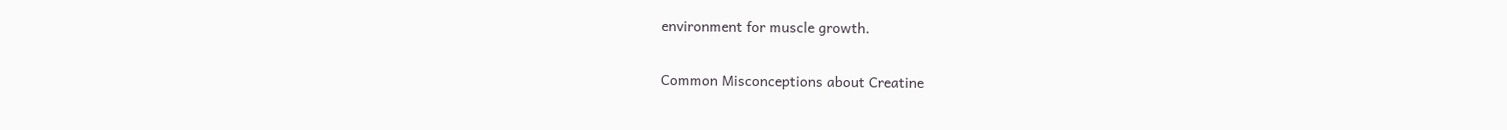environment for muscle growth.

Common Misconceptions about Creatine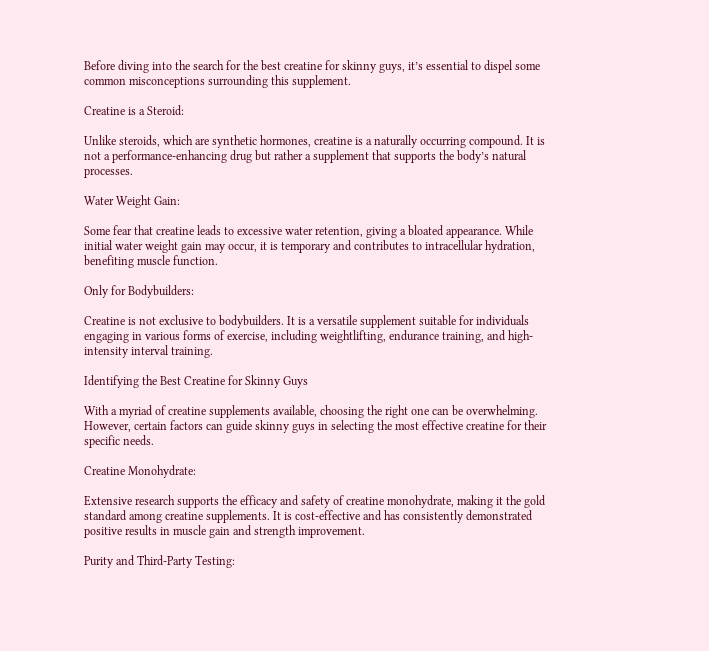Before diving into the search for the best creatine for skinny guys, it’s essential to dispel some common misconceptions surrounding this supplement.

Creatine is a Steroid:

Unlike steroids, which are synthetic hormones, creatine is a naturally occurring compound. It is not a performance-enhancing drug but rather a supplement that supports the body’s natural processes.

Water Weight Gain:

Some fear that creatine leads to excessive water retention, giving a bloated appearance. While initial water weight gain may occur, it is temporary and contributes to intracellular hydration, benefiting muscle function.

Only for Bodybuilders:

Creatine is not exclusive to bodybuilders. It is a versatile supplement suitable for individuals engaging in various forms of exercise, including weightlifting, endurance training, and high-intensity interval training.

Identifying the Best Creatine for Skinny Guys

With a myriad of creatine supplements available, choosing the right one can be overwhelming. However, certain factors can guide skinny guys in selecting the most effective creatine for their specific needs.

Creatine Monohydrate:

Extensive research supports the efficacy and safety of creatine monohydrate, making it the gold standard among creatine supplements. It is cost-effective and has consistently demonstrated positive results in muscle gain and strength improvement.

Purity and Third-Party Testing: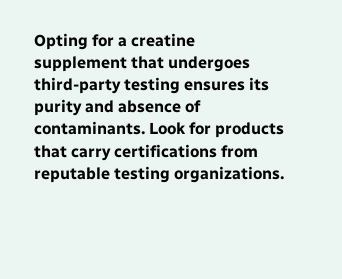Opting for a creatine supplement that undergoes third-party testing ensures its purity and absence of contaminants. Look for products that carry certifications from reputable testing organizations.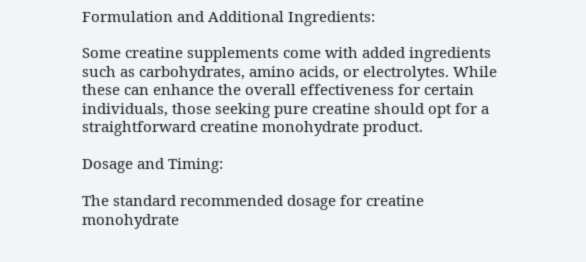Formulation and Additional Ingredients:

Some creatine supplements come with added ingredients such as carbohydrates, amino acids, or electrolytes. While these can enhance the overall effectiveness for certain individuals, those seeking pure creatine should opt for a straightforward creatine monohydrate product.

Dosage and Timing:

The standard recommended dosage for creatine monohydrate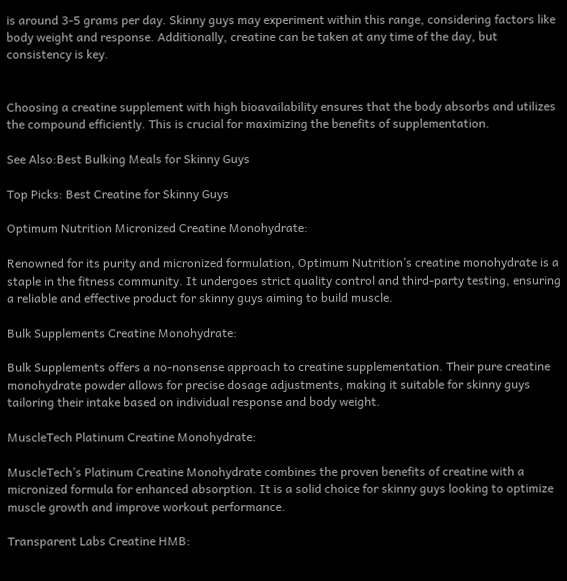is around 3-5 grams per day. Skinny guys may experiment within this range, considering factors like body weight and response. Additionally, creatine can be taken at any time of the day, but consistency is key.


Choosing a creatine supplement with high bioavailability ensures that the body absorbs and utilizes the compound efficiently. This is crucial for maximizing the benefits of supplementation.

See Also:Best Bulking Meals for Skinny Guys

Top Picks: Best Creatine for Skinny Guys

Optimum Nutrition Micronized Creatine Monohydrate:

Renowned for its purity and micronized formulation, Optimum Nutrition’s creatine monohydrate is a staple in the fitness community. It undergoes strict quality control and third-party testing, ensuring a reliable and effective product for skinny guys aiming to build muscle.

Bulk Supplements Creatine Monohydrate:

Bulk Supplements offers a no-nonsense approach to creatine supplementation. Their pure creatine monohydrate powder allows for precise dosage adjustments, making it suitable for skinny guys tailoring their intake based on individual response and body weight.

MuscleTech Platinum Creatine Monohydrate:

MuscleTech’s Platinum Creatine Monohydrate combines the proven benefits of creatine with a micronized formula for enhanced absorption. It is a solid choice for skinny guys looking to optimize muscle growth and improve workout performance.

Transparent Labs Creatine HMB: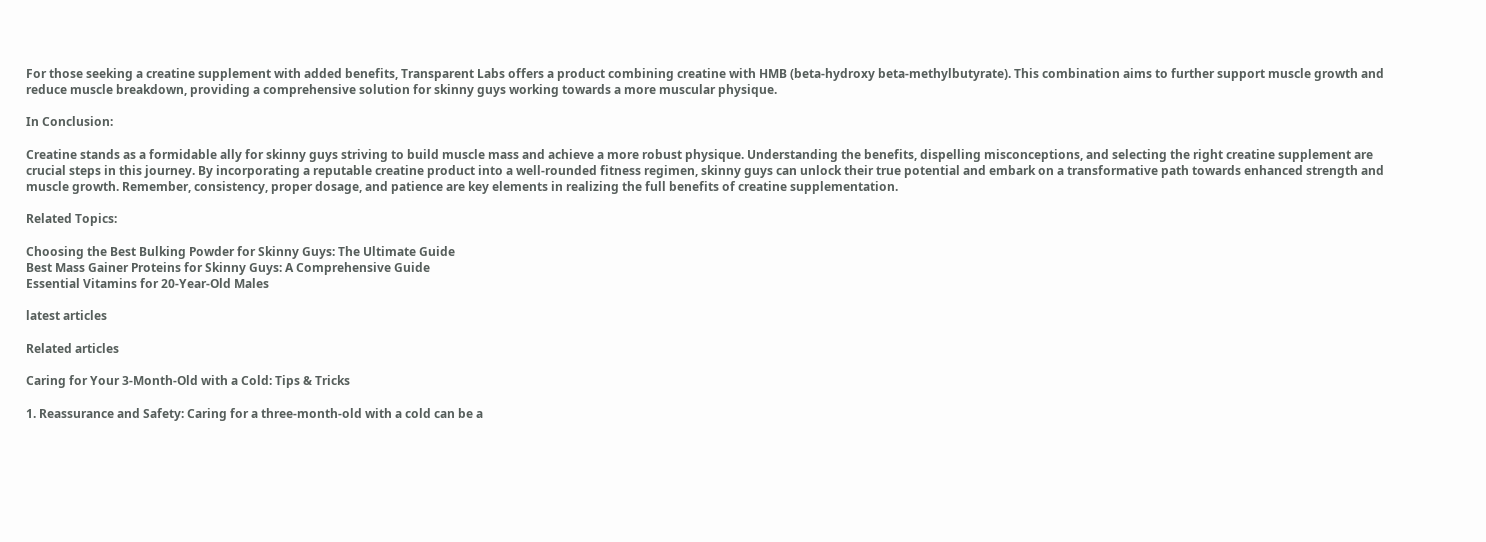For those seeking a creatine supplement with added benefits, Transparent Labs offers a product combining creatine with HMB (beta-hydroxy beta-methylbutyrate). This combination aims to further support muscle growth and reduce muscle breakdown, providing a comprehensive solution for skinny guys working towards a more muscular physique.

In Conclusion:

Creatine stands as a formidable ally for skinny guys striving to build muscle mass and achieve a more robust physique. Understanding the benefits, dispelling misconceptions, and selecting the right creatine supplement are crucial steps in this journey. By incorporating a reputable creatine product into a well-rounded fitness regimen, skinny guys can unlock their true potential and embark on a transformative path towards enhanced strength and muscle growth. Remember, consistency, proper dosage, and patience are key elements in realizing the full benefits of creatine supplementation.

Related Topics:

Choosing the Best Bulking Powder for Skinny Guys: The Ultimate Guide
Best Mass Gainer Proteins for Skinny Guys: A Comprehensive Guide
Essential Vitamins for 20-Year-Old Males

latest articles

Related articles

Caring for Your 3-Month-Old with a Cold: Tips & Tricks

1. Reassurance and Safety: Caring for a three-month-old with a cold can be a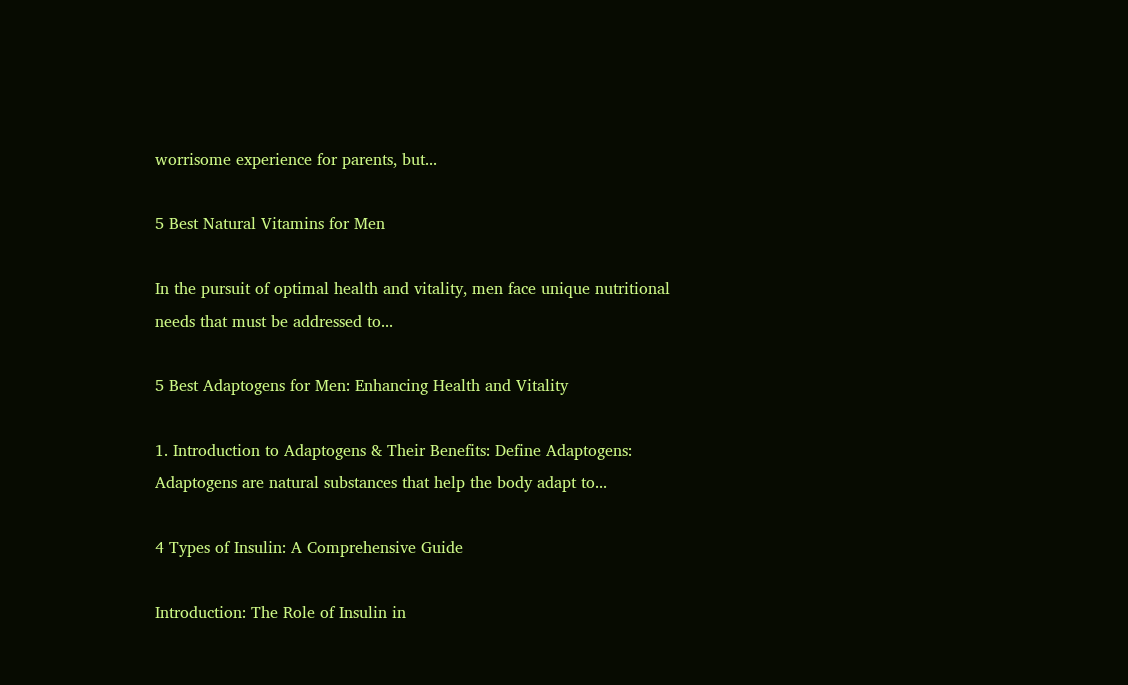worrisome experience for parents, but...

5 Best Natural Vitamins for Men

In the pursuit of optimal health and vitality, men face unique nutritional needs that must be addressed to...

5 Best Adaptogens for Men: Enhancing Health and Vitality

1. Introduction to Adaptogens & Their Benefits: Define Adaptogens: Adaptogens are natural substances that help the body adapt to...

4 Types of Insulin: A Comprehensive Guide

Introduction: The Role of Insulin in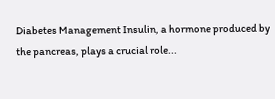Diabetes Management Insulin, a hormone produced by the pancreas, plays a crucial role...